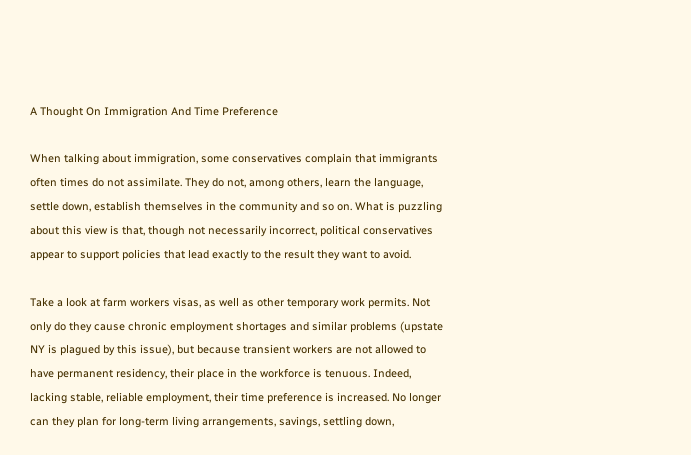A Thought On Immigration And Time Preference

When talking about immigration, some conservatives complain that immigrants often times do not assimilate. They do not, among others, learn the language, settle down, establish themselves in the community and so on. What is puzzling about this view is that, though not necessarily incorrect, political conservatives appear to support policies that lead exactly to the result they want to avoid.

Take a look at farm workers visas, as well as other temporary work permits. Not only do they cause chronic employment shortages and similar problems (upstate NY is plagued by this issue), but because transient workers are not allowed to have permanent residency, their place in the workforce is tenuous. Indeed, lacking stable, reliable employment, their time preference is increased. No longer can they plan for long-term living arrangements, savings, settling down,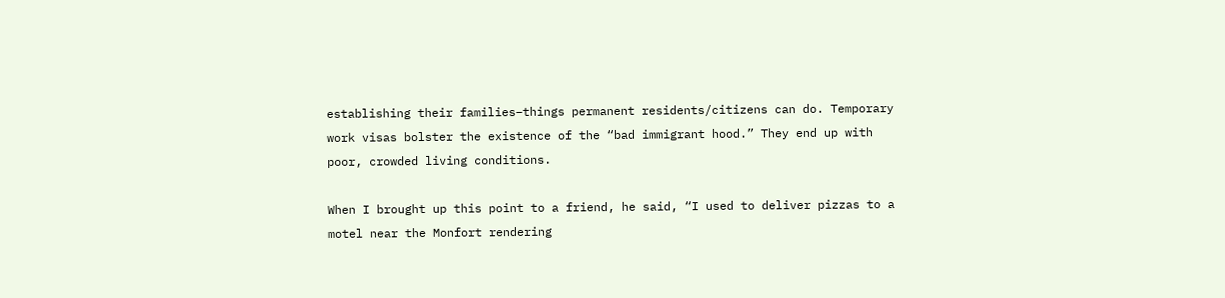establishing their families–things permanent residents/citizens can do. Temporary work visas bolster the existence of the “bad immigrant hood.” They end up with poor, crowded living conditions.

When I brought up this point to a friend, he said, “I used to deliver pizzas to a motel near the Monfort rendering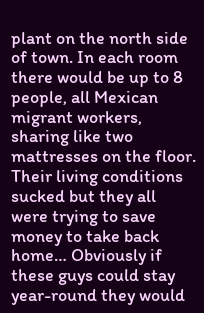plant on the north side of town. In each room there would be up to 8 people, all Mexican migrant workers, sharing like two mattresses on the floor. Their living conditions sucked but they all were trying to save money to take back home… Obviously if these guys could stay year-round they would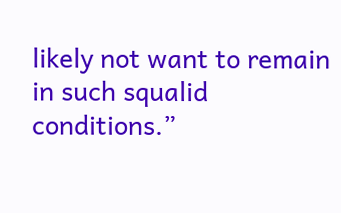likely not want to remain in such squalid conditions.”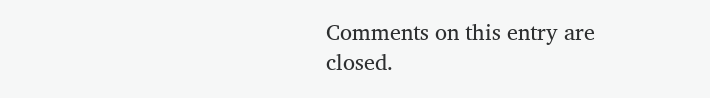Comments on this entry are closed.